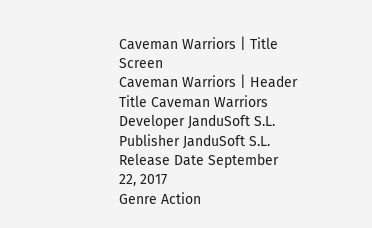Caveman Warriors | Title Screen
Caveman Warriors | Header
Title Caveman Warriors
Developer JanduSoft S.L.
Publisher JanduSoft S.L.
Release Date September 22, 2017
Genre Action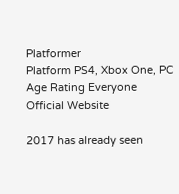Platformer
Platform PS4, Xbox One, PC
Age Rating Everyone
Official Website

2017 has already seen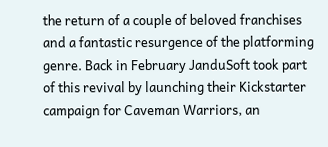the return of a couple of beloved franchises and a fantastic resurgence of the platforming genre. Back in February JanduSoft took part of this revival by launching their Kickstarter campaign for Caveman Warriors, an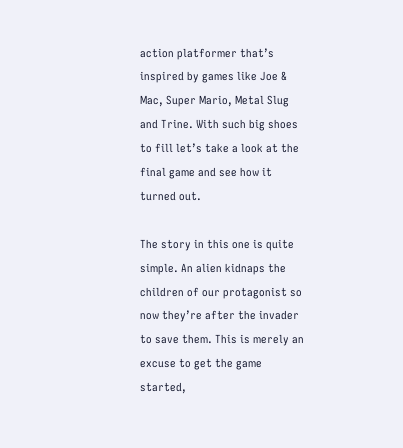action platformer that’s inspired by games like Joe & Mac, Super Mario, Metal Slug and Trine. With such big shoes to fill let’s take a look at the final game and see how it turned out.

The story in this one is quite simple. An alien kidnaps the children of our protagonist so now they’re after the invader to save them. This is merely an excuse to get the game started,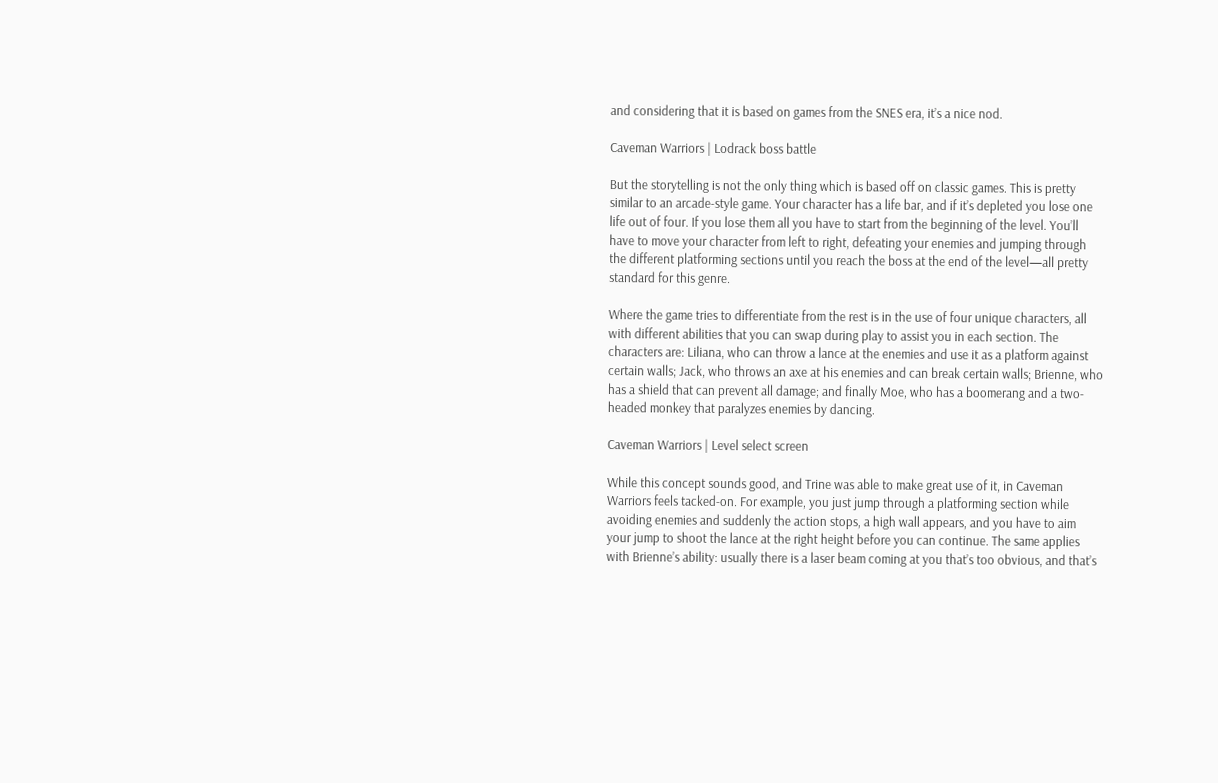and considering that it is based on games from the SNES era, it’s a nice nod.

Caveman Warriors | Lodrack boss battle

But the storytelling is not the only thing which is based off on classic games. This is pretty similar to an arcade-style game. Your character has a life bar, and if it’s depleted you lose one life out of four. If you lose them all you have to start from the beginning of the level. You’ll have to move your character from left to right, defeating your enemies and jumping through the different platforming sections until you reach the boss at the end of the level—all pretty standard for this genre.

Where the game tries to differentiate from the rest is in the use of four unique characters, all with different abilities that you can swap during play to assist you in each section. The characters are: Liliana, who can throw a lance at the enemies and use it as a platform against certain walls; Jack, who throws an axe at his enemies and can break certain walls; Brienne, who has a shield that can prevent all damage; and finally Moe, who has a boomerang and a two-headed monkey that paralyzes enemies by dancing.

Caveman Warriors | Level select screen

While this concept sounds good, and Trine was able to make great use of it, in Caveman Warriors feels tacked-on. For example, you just jump through a platforming section while avoiding enemies and suddenly the action stops, a high wall appears, and you have to aim your jump to shoot the lance at the right height before you can continue. The same applies with Brienne’s ability: usually there is a laser beam coming at you that’s too obvious, and that’s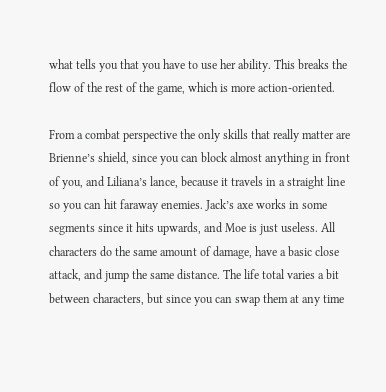what tells you that you have to use her ability. This breaks the flow of the rest of the game, which is more action-oriented.

From a combat perspective the only skills that really matter are Brienne’s shield, since you can block almost anything in front of you, and Liliana’s lance, because it travels in a straight line so you can hit faraway enemies. Jack’s axe works in some segments since it hits upwards, and Moe is just useless. All characters do the same amount of damage, have a basic close attack, and jump the same distance. The life total varies a bit between characters, but since you can swap them at any time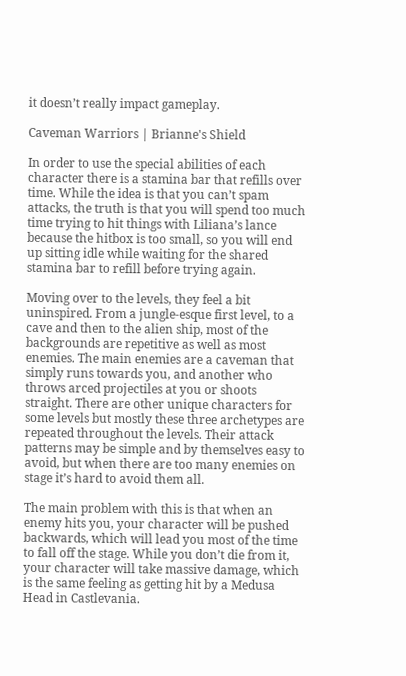it doesn’t really impact gameplay.

Caveman Warriors | Brianne's Shield

In order to use the special abilities of each character there is a stamina bar that refills over time. While the idea is that you can’t spam attacks, the truth is that you will spend too much time trying to hit things with Liliana’s lance because the hitbox is too small, so you will end up sitting idle while waiting for the shared stamina bar to refill before trying again.

Moving over to the levels, they feel a bit uninspired. From a jungle-esque first level, to a cave and then to the alien ship, most of the backgrounds are repetitive as well as most enemies. The main enemies are a caveman that simply runs towards you, and another who throws arced projectiles at you or shoots straight. There are other unique characters for some levels but mostly these three archetypes are repeated throughout the levels. Their attack patterns may be simple and by themselves easy to avoid, but when there are too many enemies on stage it’s hard to avoid them all.

The main problem with this is that when an enemy hits you, your character will be pushed backwards, which will lead you most of the time to fall off the stage. While you don’t die from it, your character will take massive damage, which is the same feeling as getting hit by a Medusa Head in Castlevania.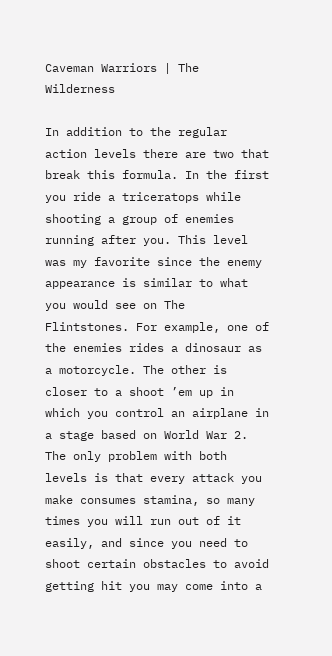Caveman Warriors | The Wilderness

In addition to the regular action levels there are two that break this formula. In the first you ride a triceratops while shooting a group of enemies running after you. This level was my favorite since the enemy appearance is similar to what you would see on The Flintstones. For example, one of the enemies rides a dinosaur as a motorcycle. The other is closer to a shoot ’em up in which you control an airplane in a stage based on World War 2. The only problem with both levels is that every attack you make consumes stamina, so many times you will run out of it easily, and since you need to shoot certain obstacles to avoid getting hit you may come into a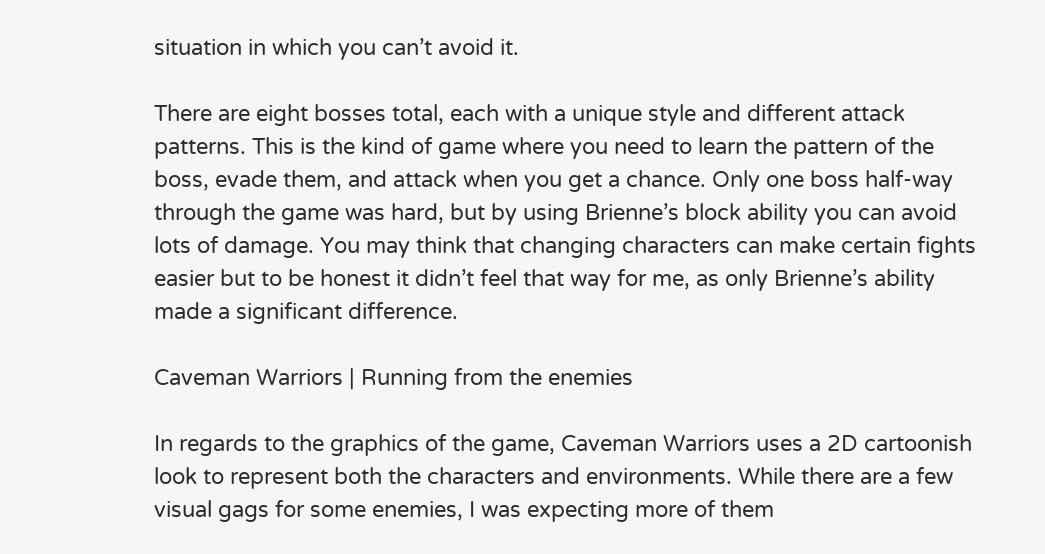situation in which you can’t avoid it.

There are eight bosses total, each with a unique style and different attack patterns. This is the kind of game where you need to learn the pattern of the boss, evade them, and attack when you get a chance. Only one boss half-way through the game was hard, but by using Brienne’s block ability you can avoid lots of damage. You may think that changing characters can make certain fights easier but to be honest it didn’t feel that way for me, as only Brienne’s ability made a significant difference.

Caveman Warriors | Running from the enemies

In regards to the graphics of the game, Caveman Warriors uses a 2D cartoonish look to represent both the characters and environments. While there are a few visual gags for some enemies, I was expecting more of them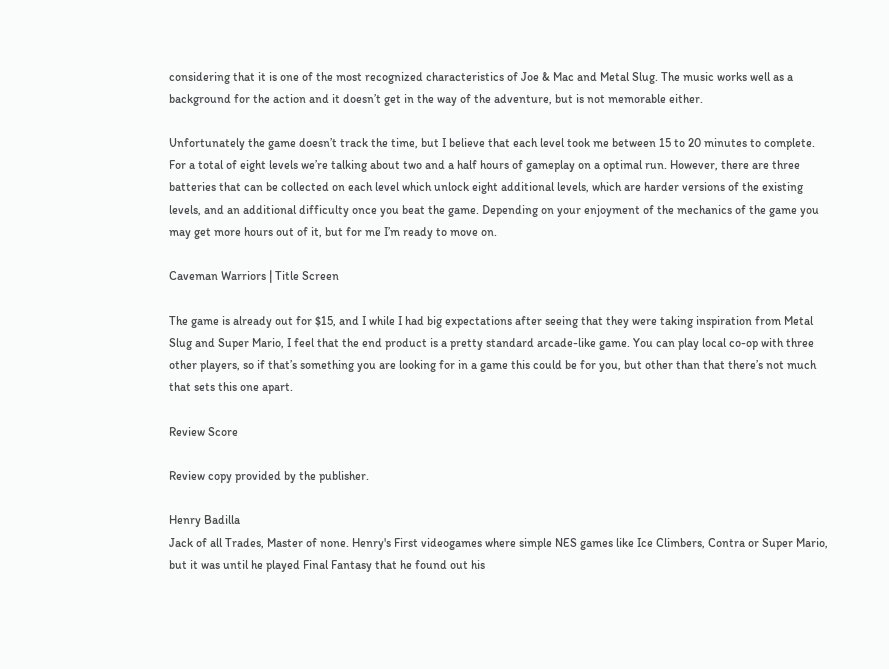considering that it is one of the most recognized characteristics of Joe & Mac and Metal Slug. The music works well as a background for the action and it doesn’t get in the way of the adventure, but is not memorable either.

Unfortunately the game doesn’t track the time, but I believe that each level took me between 15 to 20 minutes to complete. For a total of eight levels we’re talking about two and a half hours of gameplay on a optimal run. However, there are three batteries that can be collected on each level which unlock eight additional levels, which are harder versions of the existing levels, and an additional difficulty once you beat the game. Depending on your enjoyment of the mechanics of the game you may get more hours out of it, but for me I’m ready to move on.

Caveman Warriors | Title Screen

The game is already out for $15, and I while I had big expectations after seeing that they were taking inspiration from Metal Slug and Super Mario, I feel that the end product is a pretty standard arcade-like game. You can play local co-op with three other players, so if that’s something you are looking for in a game this could be for you, but other than that there’s not much that sets this one apart.

Review Score

Review copy provided by the publisher.

Henry Badilla
Jack of all Trades, Master of none. Henry's First videogames where simple NES games like Ice Climbers, Contra or Super Mario, but it was until he played Final Fantasy that he found out his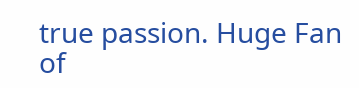true passion. Huge Fan of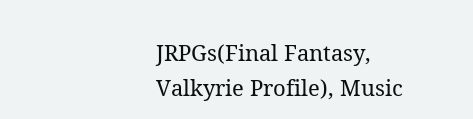JRPGs(Final Fantasy, Valkyrie Profile), Music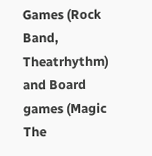Games (Rock Band, Theatrhythm) and Board games (Magic The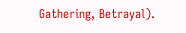Gathering, Betrayal).